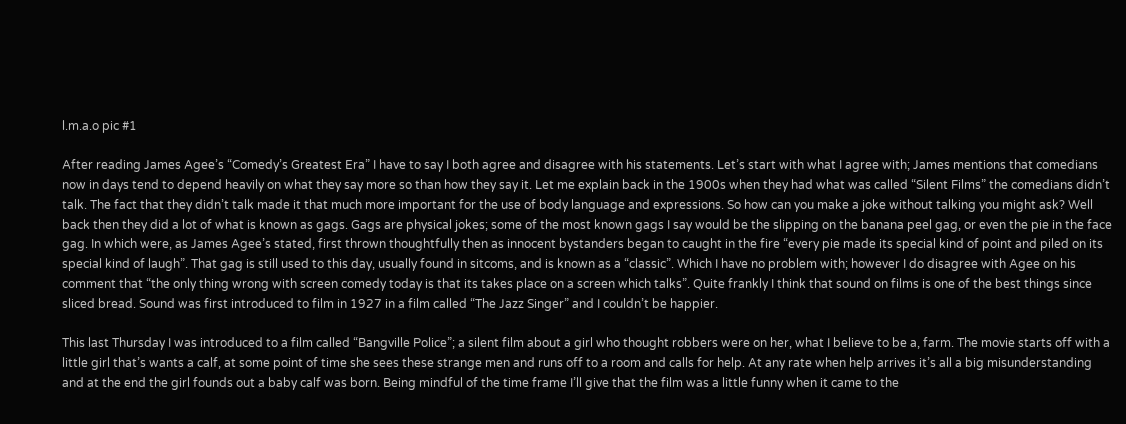l.m.a.o pic #1

After reading James Agee’s “Comedy’s Greatest Era” I have to say I both agree and disagree with his statements. Let’s start with what I agree with; James mentions that comedians now in days tend to depend heavily on what they say more so than how they say it. Let me explain back in the 1900s when they had what was called “Silent Films” the comedians didn’t talk. The fact that they didn’t talk made it that much more important for the use of body language and expressions. So how can you make a joke without talking you might ask? Well back then they did a lot of what is known as gags. Gags are physical jokes; some of the most known gags I say would be the slipping on the banana peel gag, or even the pie in the face gag. In which were, as James Agee’s stated, first thrown thoughtfully then as innocent bystanders began to caught in the fire “every pie made its special kind of point and piled on its special kind of laugh”. That gag is still used to this day, usually found in sitcoms, and is known as a “classic”. Which I have no problem with; however I do disagree with Agee on his comment that “the only thing wrong with screen comedy today is that its takes place on a screen which talks”. Quite frankly I think that sound on films is one of the best things since sliced bread. Sound was first introduced to film in 1927 in a film called “The Jazz Singer” and I couldn’t be happier.

This last Thursday I was introduced to a film called “Bangville Police”; a silent film about a girl who thought robbers were on her, what I believe to be a, farm. The movie starts off with a little girl that’s wants a calf, at some point of time she sees these strange men and runs off to a room and calls for help. At any rate when help arrives it’s all a big misunderstanding and at the end the girl founds out a baby calf was born. Being mindful of the time frame I’ll give that the film was a little funny when it came to the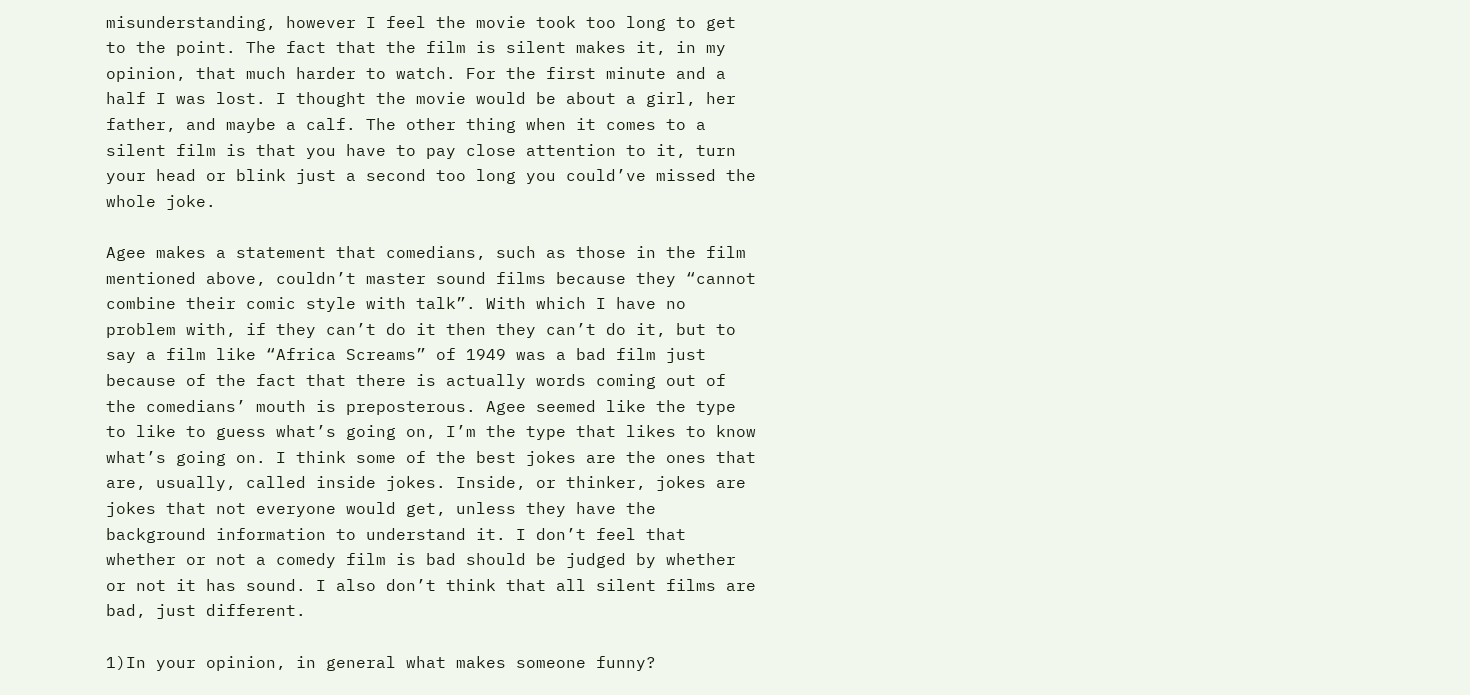misunderstanding, however I feel the movie took too long to get to the point. The fact that the film is silent makes it, in my opinion, that much harder to watch. For the first minute and a half I was lost. I thought the movie would be about a girl, her father, and maybe a calf. The other thing when it comes to a silent film is that you have to pay close attention to it, turn your head or blink just a second too long you could’ve missed the whole joke.

Agee makes a statement that comedians, such as those in the film mentioned above, couldn’t master sound films because they “cannot combine their comic style with talk”. With which I have no problem with, if they can’t do it then they can’t do it, but to say a film like “Africa Screams” of 1949 was a bad film just because of the fact that there is actually words coming out of the comedians’ mouth is preposterous. Agee seemed like the type to like to guess what’s going on, I’m the type that likes to know what’s going on. I think some of the best jokes are the ones that are, usually, called inside jokes. Inside, or thinker, jokes are jokes that not everyone would get, unless they have the background information to understand it. I don’t feel that whether or not a comedy film is bad should be judged by whether or not it has sound. I also don’t think that all silent films are bad, just different.

1)In your opinion, in general what makes someone funny?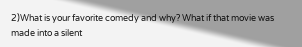2)What is your favorite comedy and why? What if that movie was made into a silent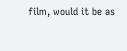film, would it be as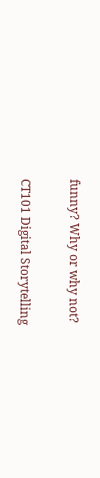funny? Why or why not?

CT101 Digital Storytelling